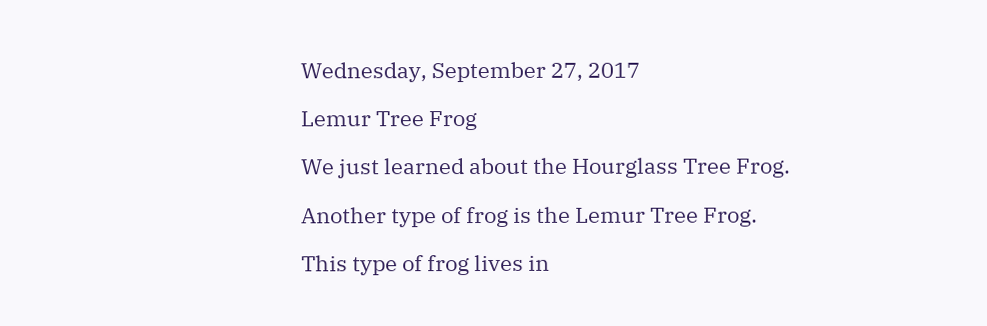Wednesday, September 27, 2017

Lemur Tree Frog

We just learned about the Hourglass Tree Frog.

Another type of frog is the Lemur Tree Frog.

This type of frog lives in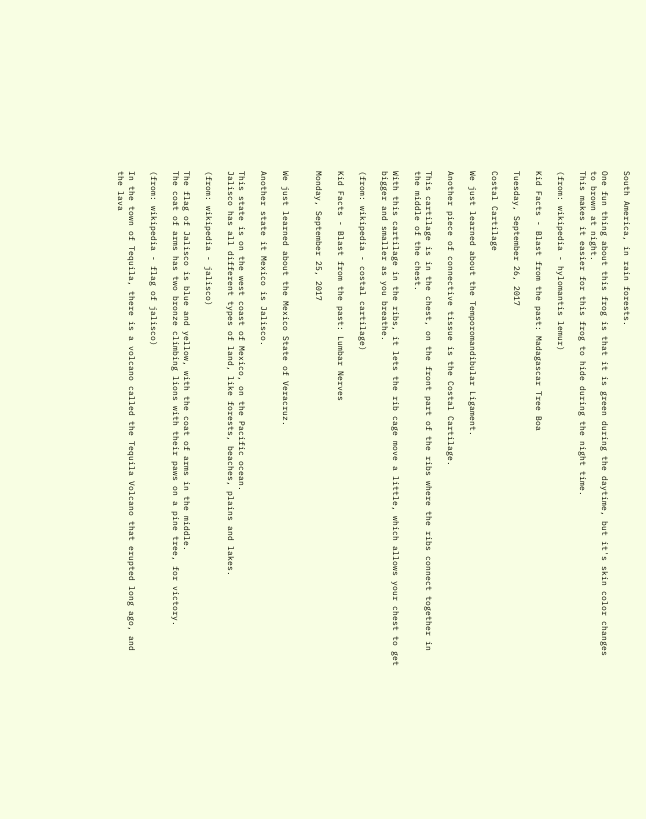South America, in rain forests.

One fun thing about this frog is that it is green during the daytime, but it's skin color changes to brown at night.
This makes it easier for this frog to hide during the night time.

(from: wikipedia - hylomantis lemur)

Kid Facts - Blast from the past: Madagascar Tree Boa

Tuesday, September 26, 2017

Costal Cartilage

We just learned about the Temporomandibular Ligament.

Another piece of connective tissue is the Costal Cartilage.

This cartilage is in the chest, on the front part of the ribs where the ribs connect together in the middle of the chest.

With this cartilage in the ribs, it lets the rib cage move a little, which allows your chest to get bigger and smaller as you breathe.

(from: wikipedia - costal cartilage)

Kid Facts - Blast from the past: Lumbar Nerves

Monday, September 25, 2017


We just learned about the Mexico State of Veracruz.

Another state it Mexico is Jalisco.

This state is on the west coast of Mexico, on the Pacific ocean.
Jalisco has all different types of land, like forests, beaches, plains and lakes.

(from: wikipedia - jalisco)

The flag of Jalisco is blue and yellow, with the coat of arms in the middle.
The coat of arms has two bronze climbing lions with their paws on a pine tree, for victory.

(from: wikipedia - flag of jalisco)

In the town of Tequila, there is a volcano called the Tequila Volcano that erupted long ago, and the lava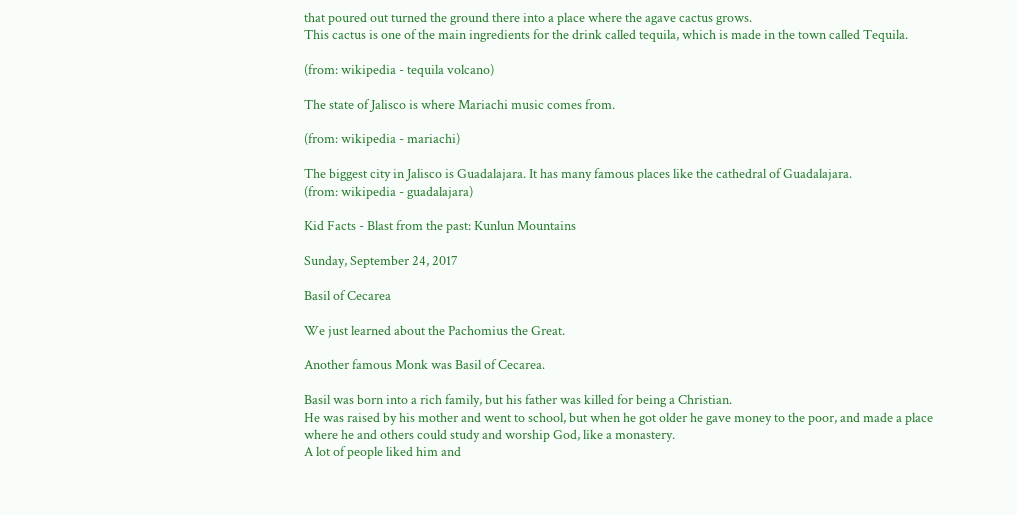that poured out turned the ground there into a place where the agave cactus grows.
This cactus is one of the main ingredients for the drink called tequila, which is made in the town called Tequila.

(from: wikipedia - tequila volcano)

The state of Jalisco is where Mariachi music comes from.

(from: wikipedia - mariachi)

The biggest city in Jalisco is Guadalajara. It has many famous places like the cathedral of Guadalajara.
(from: wikipedia - guadalajara)

Kid Facts - Blast from the past: Kunlun Mountains

Sunday, September 24, 2017

Basil of Cecarea

We just learned about the Pachomius the Great.

Another famous Monk was Basil of Cecarea.

Basil was born into a rich family, but his father was killed for being a Christian.
He was raised by his mother and went to school, but when he got older he gave money to the poor, and made a place where he and others could study and worship God, like a monastery.
A lot of people liked him and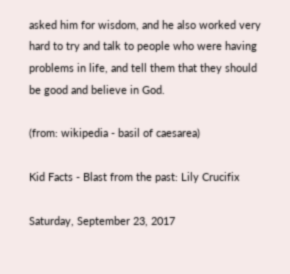asked him for wisdom, and he also worked very hard to try and talk to people who were having problems in life, and tell them that they should be good and believe in God.

(from: wikipedia - basil of caesarea)

Kid Facts - Blast from the past: Lily Crucifix

Saturday, September 23, 2017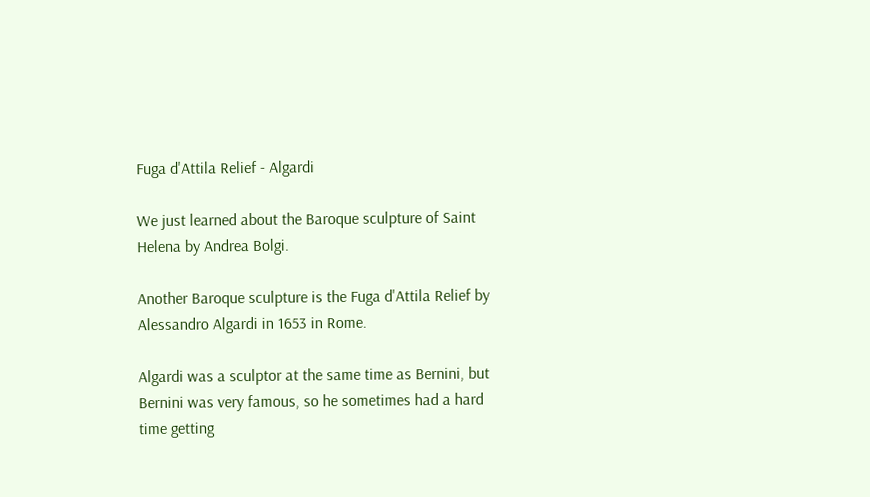Fuga d'Attila Relief - Algardi

We just learned about the Baroque sculpture of Saint Helena by Andrea Bolgi.

Another Baroque sculpture is the Fuga d'Attila Relief by Alessandro Algardi in 1653 in Rome.

Algardi was a sculptor at the same time as Bernini, but Bernini was very famous, so he sometimes had a hard time getting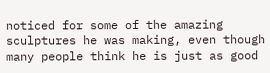noticed for some of the amazing sculptures he was making, even though many people think he is just as good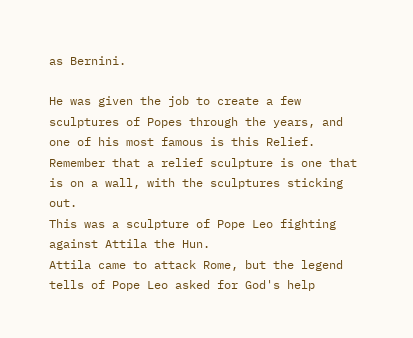as Bernini.

He was given the job to create a few sculptures of Popes through the years, and one of his most famous is this Relief.
Remember that a relief sculpture is one that is on a wall, with the sculptures sticking out.
This was a sculpture of Pope Leo fighting against Attila the Hun.
Attila came to attack Rome, but the legend tells of Pope Leo asked for God's help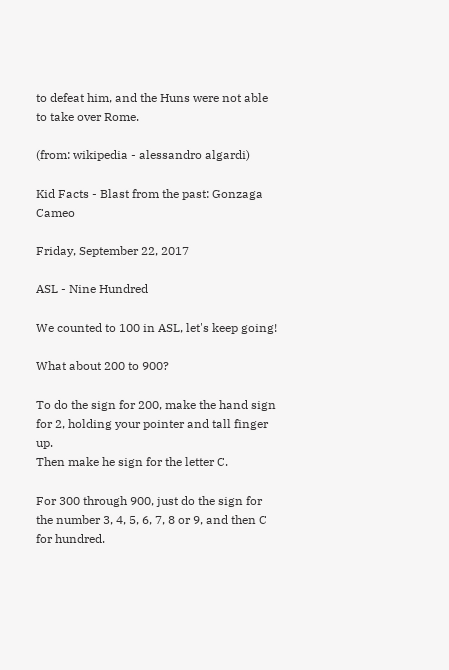to defeat him, and the Huns were not able to take over Rome.

(from: wikipedia - alessandro algardi)

Kid Facts - Blast from the past: Gonzaga Cameo

Friday, September 22, 2017

ASL - Nine Hundred

We counted to 100 in ASL, let's keep going!

What about 200 to 900?

To do the sign for 200, make the hand sign for 2, holding your pointer and tall finger up.
Then make he sign for the letter C.

For 300 through 900, just do the sign for the number 3, 4, 5, 6, 7, 8 or 9, and then C for hundred.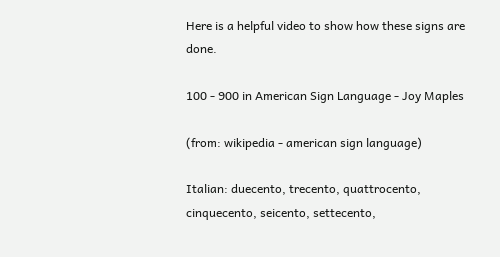Here is a helpful video to show how these signs are done.

100 - 900 in American Sign Language - Joy Maples

(from: wikipedia - american sign language)

Italian: duecento, trecento, quattrocento, cinquecento, seicento, settecento,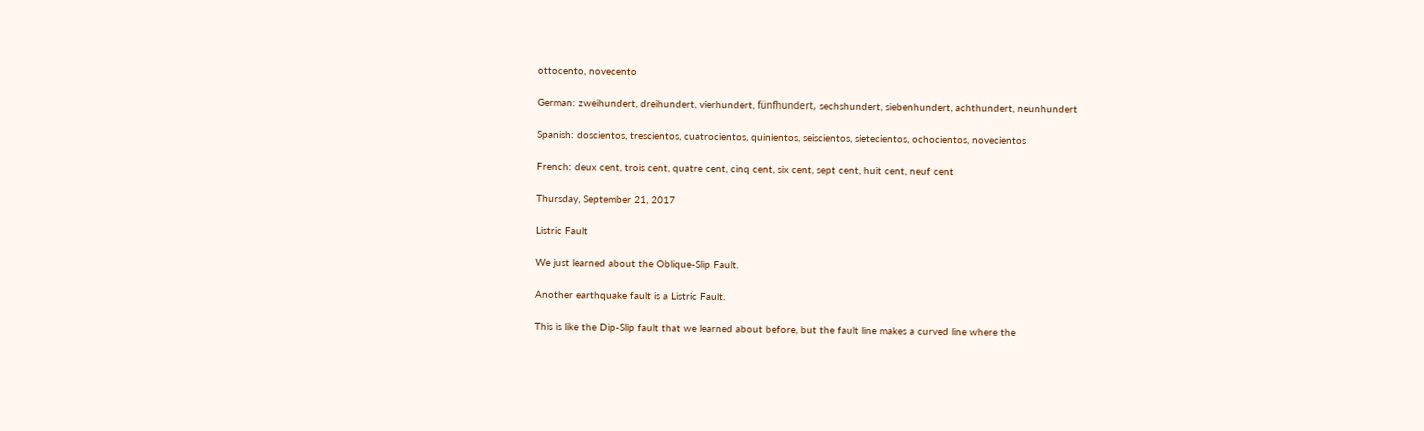ottocento, novecento

German: zweihundert, dreihundert, vierhundert, fünfhundert, sechshundert, siebenhundert, achthundert, neunhundert

Spanish: doscientos, trescientos, cuatrocientos, quinientos, seiscientos, sietecientos, ochocientos, novecientos

French: deux cent, trois cent, quatre cent, cinq cent, six cent, sept cent, huit cent, neuf cent

Thursday, September 21, 2017

Listric Fault

We just learned about the Oblique-Slip Fault.

Another earthquake fault is a Listric Fault.

This is like the Dip-Slip fault that we learned about before, but the fault line makes a curved line where the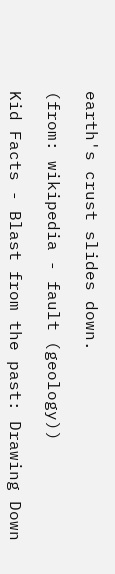earth's crust slides down.

(from: wikipedia - fault (geology))

Kid Facts - Blast from the past: Drawing Down